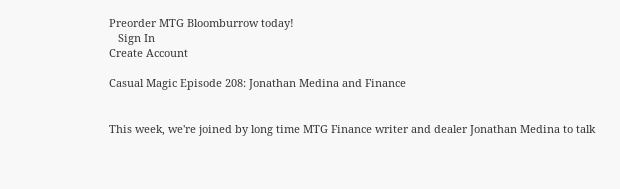Preorder MTG Bloomburrow today!
   Sign In
Create Account

Casual Magic Episode 208: Jonathan Medina and Finance


This week, we're joined by long time MTG Finance writer and dealer Jonathan Medina to talk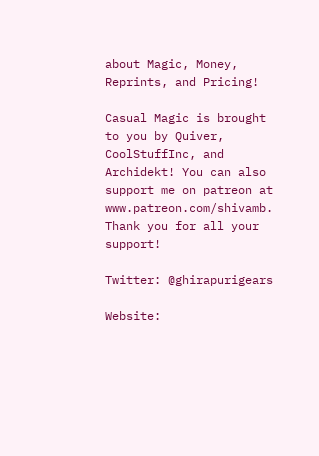about Magic, Money, Reprints, and Pricing!

Casual Magic is brought to you by Quiver, CoolStuffInc, and Archidekt! You can also support me on patreon at www.patreon.com/shivamb. Thank you for all your support!

Twitter: @ghirapurigears

Website: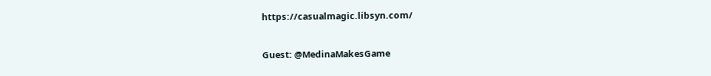https://casualmagic.libsyn.com/

Guest: @MedinaMakesGame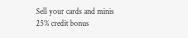Sell your cards and minis 25% credit bonus